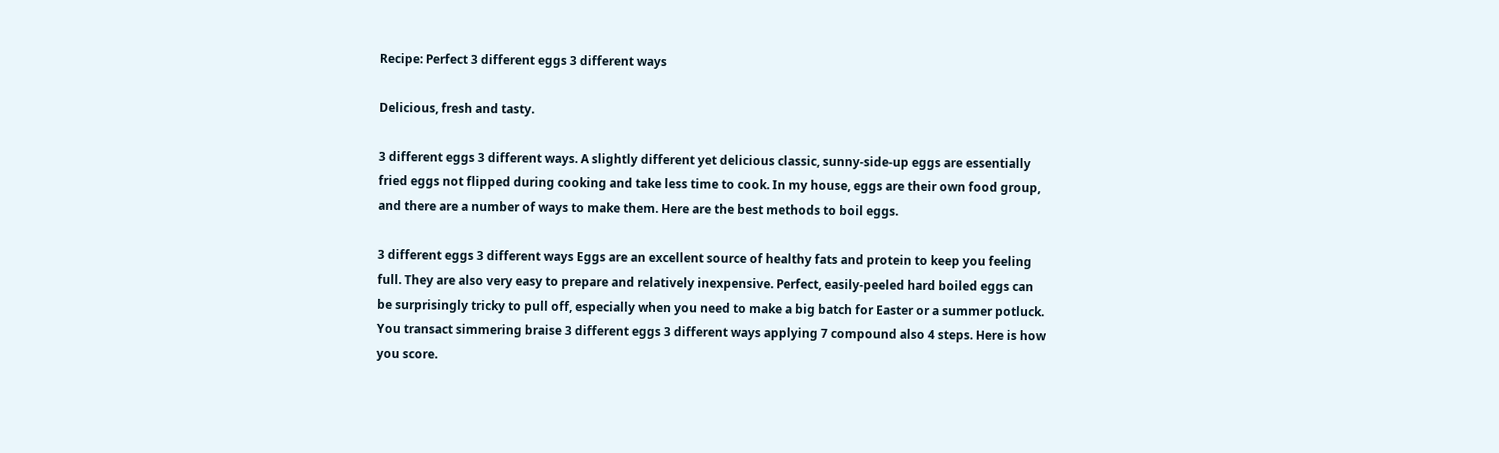Recipe: Perfect 3 different eggs 3 different ways

Delicious, fresh and tasty.

3 different eggs 3 different ways. A slightly different yet delicious classic, sunny-side-up eggs are essentially fried eggs not flipped during cooking and take less time to cook. In my house, eggs are their own food group, and there are a number of ways to make them. Here are the best methods to boil eggs.

3 different eggs 3 different ways Eggs are an excellent source of healthy fats and protein to keep you feeling full. They are also very easy to prepare and relatively inexpensive. Perfect, easily-peeled hard boiled eggs can be surprisingly tricky to pull off, especially when you need to make a big batch for Easter or a summer potluck. You transact simmering braise 3 different eggs 3 different ways applying 7 compound also 4 steps. Here is how you score.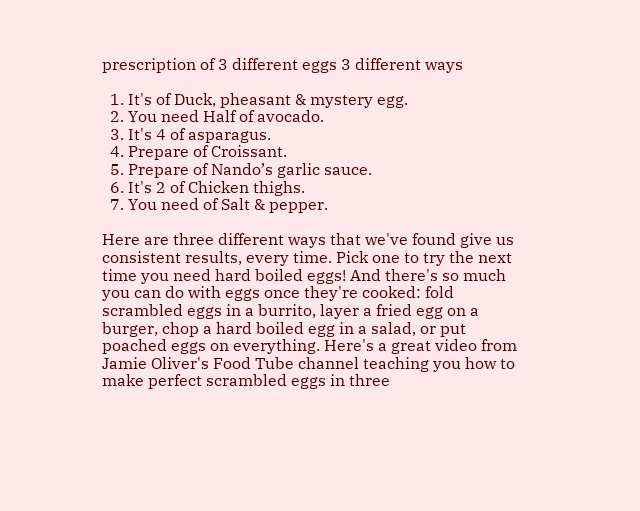prescription of 3 different eggs 3 different ways

  1. It's of Duck, pheasant & mystery egg.
  2. You need Half of avocado.
  3. It's 4 of asparagus.
  4. Prepare of Croissant.
  5. Prepare of Nando’s garlic sauce.
  6. It's 2 of Chicken thighs.
  7. You need of Salt & pepper.

Here are three different ways that we've found give us consistent results, every time. Pick one to try the next time you need hard boiled eggs! And there's so much you can do with eggs once they're cooked: fold scrambled eggs in a burrito, layer a fried egg on a burger, chop a hard boiled egg in a salad, or put poached eggs on everything. Here's a great video from Jamie Oliver's Food Tube channel teaching you how to make perfect scrambled eggs in three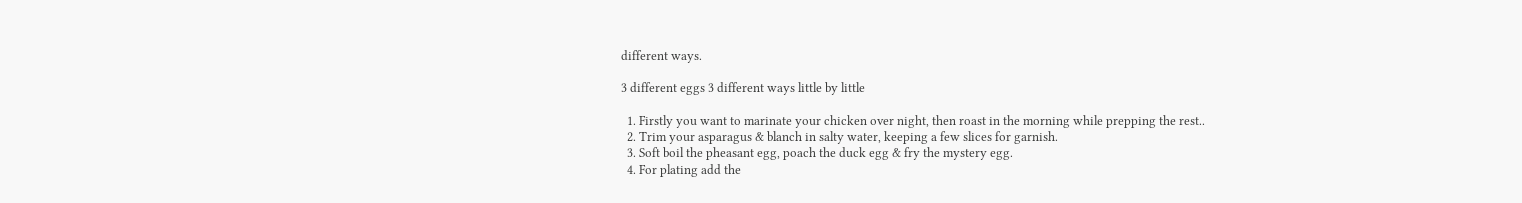different ways.

3 different eggs 3 different ways little by little

  1. Firstly you want to marinate your chicken over night, then roast in the morning while prepping the rest..
  2. Trim your asparagus & blanch in salty water, keeping a few slices for garnish.
  3. Soft boil the pheasant egg, poach the duck egg & fry the mystery egg.
  4. For plating add the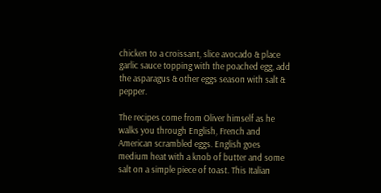chicken to a croissant, slice avocado & place garlic sauce topping with the poached egg, add the asparagus & other eggs season with salt & pepper.

The recipes come from Oliver himself as he walks you through English, French and American scrambled eggs. English goes medium heat with a knob of butter and some salt on a simple piece of toast. This Italian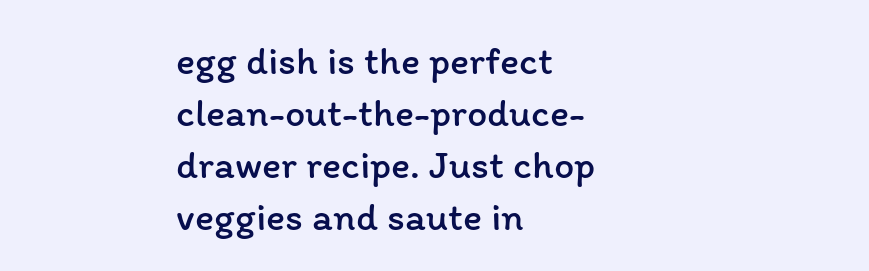egg dish is the perfect clean-out-the-produce-drawer recipe. Just chop veggies and saute in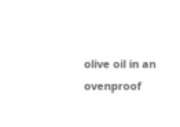olive oil in an ovenproof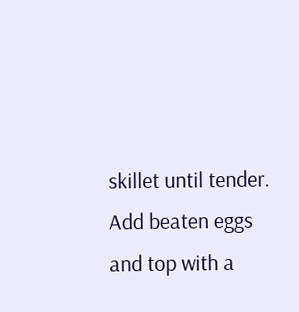skillet until tender. Add beaten eggs and top with a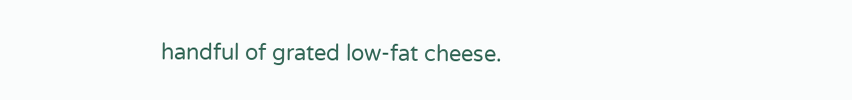handful of grated low-fat cheese.